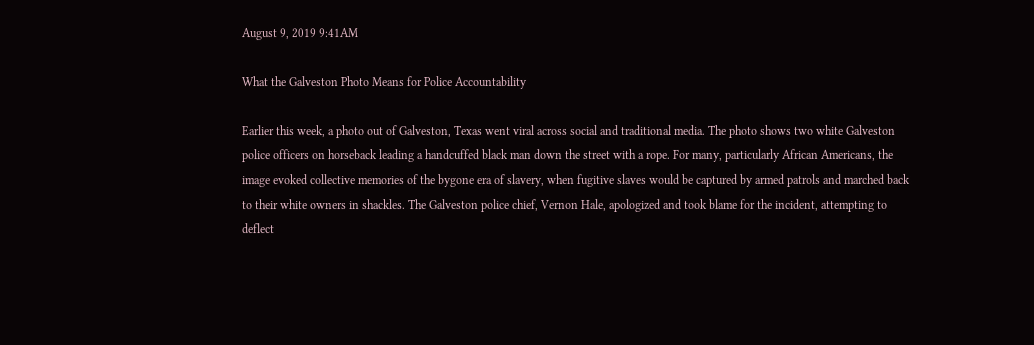August 9, 2019 9:41AM

What the Galveston Photo Means for Police Accountability

Earlier this week, a photo out of Galveston, Texas went viral across social and traditional media. The photo shows two white Galveston police officers on horseback leading a handcuffed black man down the street with a rope. For many, particularly African Americans, the image evoked collective memories of the bygone era of slavery, when fugitive slaves would be captured by armed patrols and marched back to their white owners in shackles. The Galveston police chief, Vernon Hale, apologized and took blame for the incident, attempting to deflect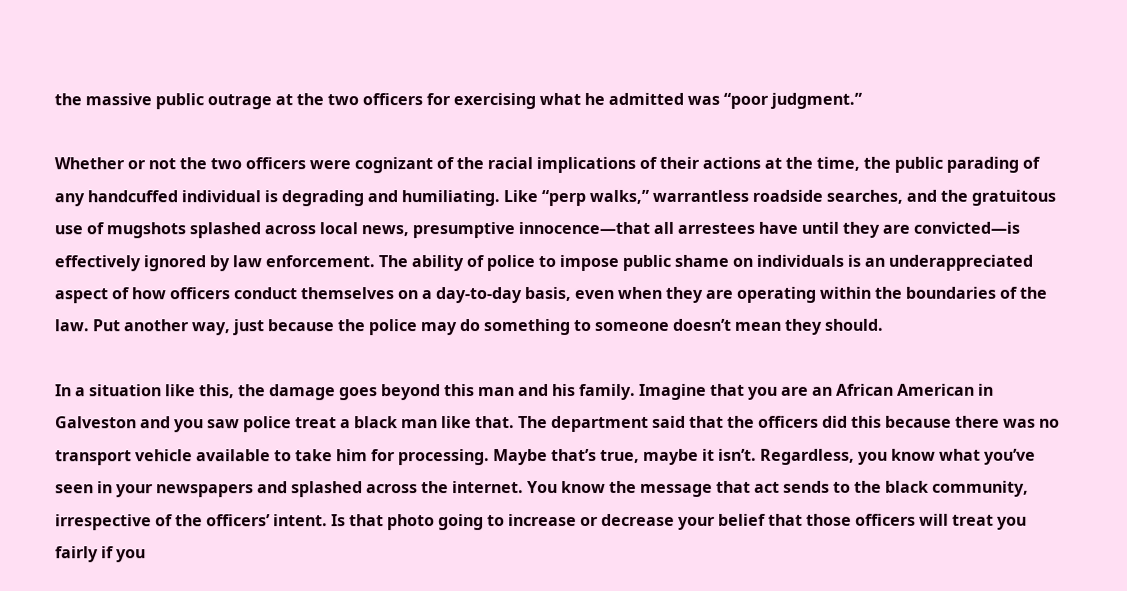the massive public outrage at the two officers for exercising what he admitted was “poor judgment.”

Whether or not the two officers were cognizant of the racial implications of their actions at the time, the public parading of any handcuffed individual is degrading and humiliating. Like “perp walks,” warrantless roadside searches, and the gratuitous use of mugshots splashed across local news, presumptive innocence—that all arrestees have until they are convicted—is effectively ignored by law enforcement. The ability of police to impose public shame on individuals is an underappreciated aspect of how officers conduct themselves on a day-to-day basis, even when they are operating within the boundaries of the law. Put another way, just because the police may do something to someone doesn’t mean they should.

In a situation like this, the damage goes beyond this man and his family. Imagine that you are an African American in Galveston and you saw police treat a black man like that. The department said that the officers did this because there was no transport vehicle available to take him for processing. Maybe that’s true, maybe it isn’t. Regardless, you know what you’ve seen in your newspapers and splashed across the internet. You know the message that act sends to the black community, irrespective of the officers’ intent. Is that photo going to increase or decrease your belief that those officers will treat you fairly if you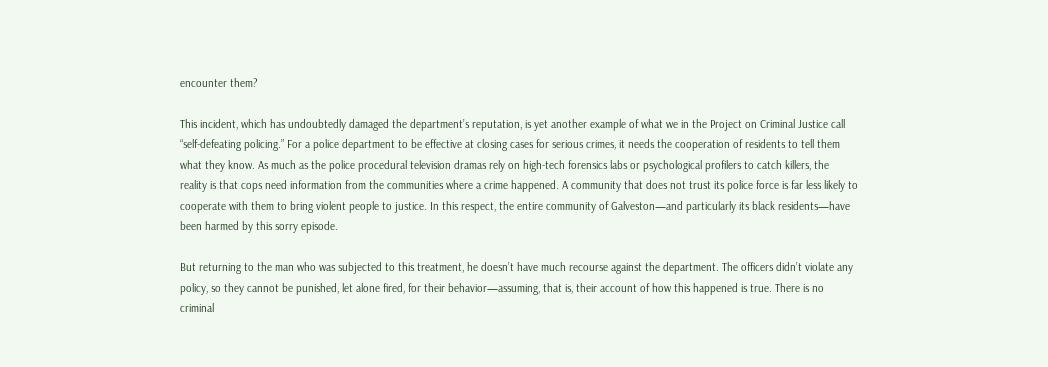encounter them?

This incident, which has undoubtedly damaged the department’s reputation, is yet another example of what we in the Project on Criminal Justice call “self-defeating policing.” For a police department to be effective at closing cases for serious crimes, it needs the cooperation of residents to tell them what they know. As much as the police procedural television dramas rely on high-tech forensics labs or psychological profilers to catch killers, the reality is that cops need information from the communities where a crime happened. A community that does not trust its police force is far less likely to cooperate with them to bring violent people to justice. In this respect, the entire community of Galveston—and particularly its black residents—have been harmed by this sorry episode.

But returning to the man who was subjected to this treatment, he doesn’t have much recourse against the department. The officers didn’t violate any policy, so they cannot be punished, let alone fired, for their behavior—assuming, that is, their account of how this happened is true. There is no criminal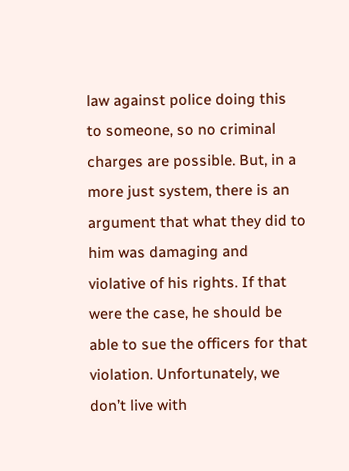law against police doing this to someone, so no criminal charges are possible. But, in a more just system, there is an argument that what they did to him was damaging and violative of his rights. If that were the case, he should be able to sue the officers for that violation. Unfortunately, we don’t live with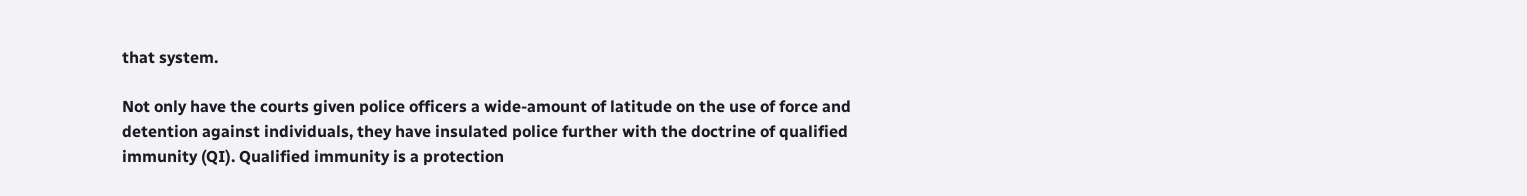that system.

Not only have the courts given police officers a wide-amount of latitude on the use of force and detention against individuals, they have insulated police further with the doctrine of qualified immunity (QI). Qualified immunity is a protection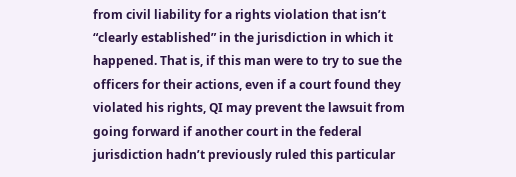from civil liability for a rights violation that isn’t “clearly established” in the jurisdiction in which it happened. That is, if this man were to try to sue the officers for their actions, even if a court found they violated his rights, QI may prevent the lawsuit from going forward if another court in the federal jurisdiction hadn’t previously ruled this particular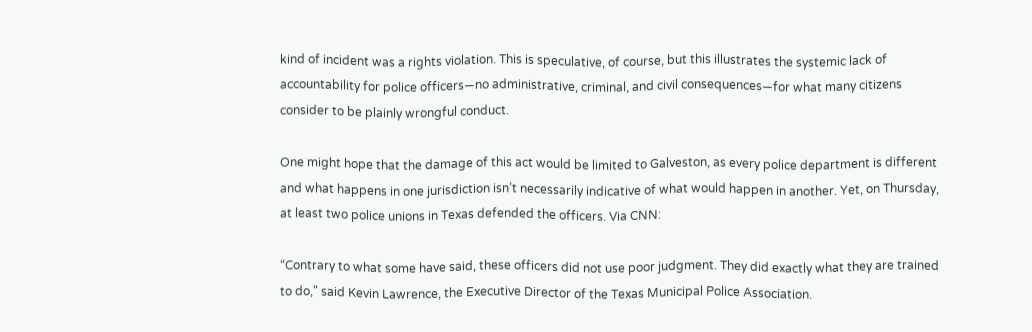kind of incident was a rights violation. This is speculative, of course, but this illustrates the systemic lack of accountability for police officers—no administrative, criminal, and civil consequences—for what many citizens consider to be plainly wrongful conduct.

One might hope that the damage of this act would be limited to Galveston, as every police department is different and what happens in one jurisdiction isn’t necessarily indicative of what would happen in another. Yet, on Thursday, at least two police unions in Texas defended the officers. Via CNN:

“Contrary to what some have said, these officers did not use poor judgment. They did exactly what they are trained to do," said Kevin Lawrence, the Executive Director of the Texas Municipal Police Association.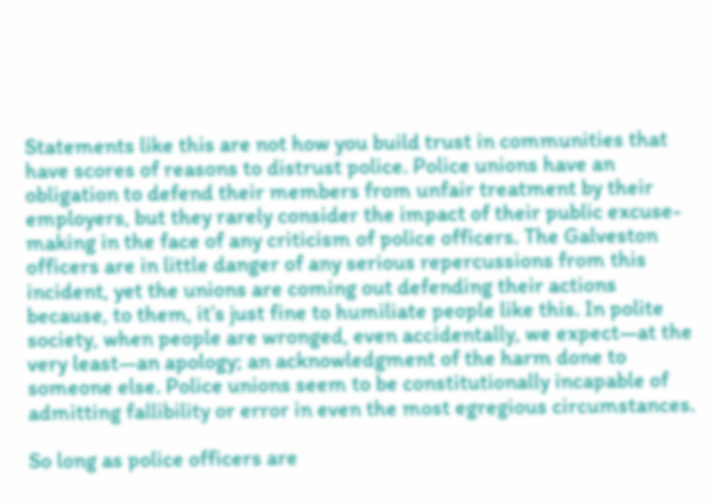Statements like this are not how you build trust in communities that have scores of reasons to distrust police. Police unions have an obligation to defend their members from unfair treatment by their employers, but they rarely consider the impact of their public excuse-making in the face of any criticism of police officers. The Galveston officers are in little danger of any serious repercussions from this incident, yet the unions are coming out defending their actions because, to them, it’s just fine to humiliate people like this. In polite society, when people are wronged, even accidentally, we expect—at the very least—an apology; an acknowledgment of the harm done to someone else. Police unions seem to be constitutionally incapable of admitting fallibility or error in even the most egregious circumstances.

So long as police officers are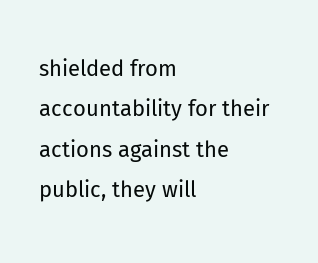shielded from accountability for their actions against the public, they will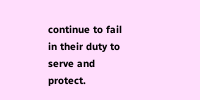continue to fail in their duty to serve and protect.